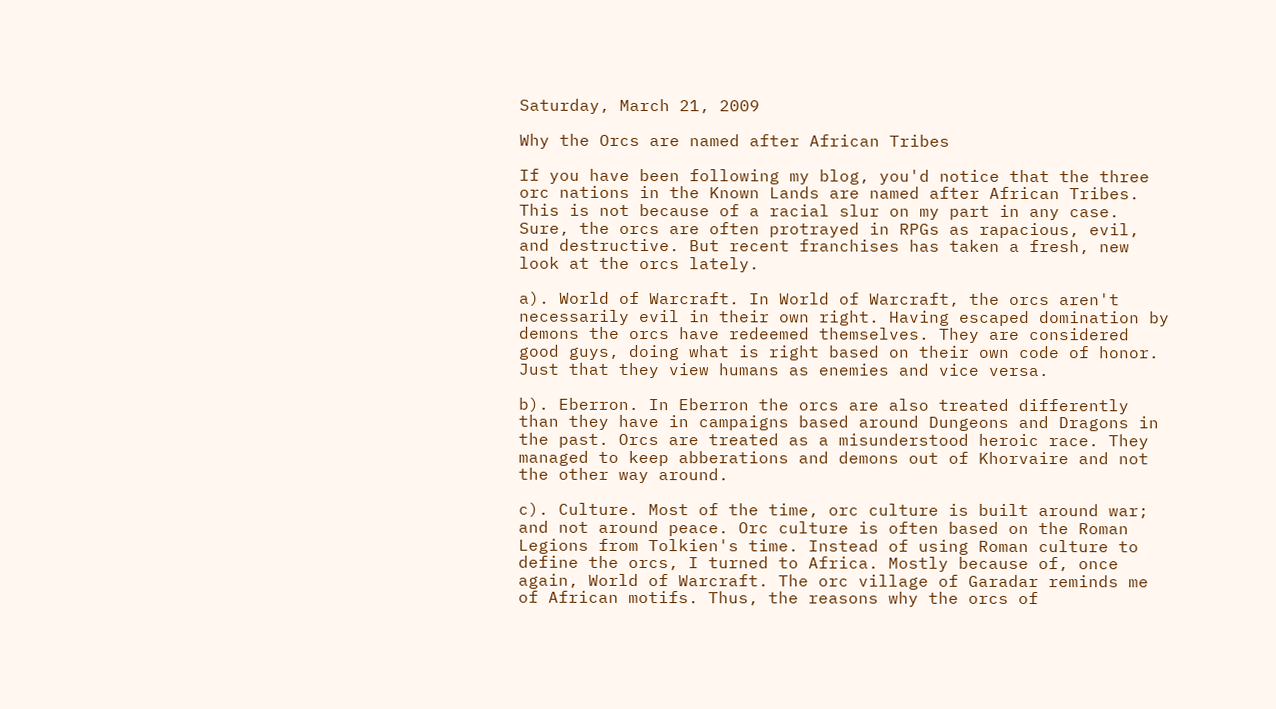Saturday, March 21, 2009

Why the Orcs are named after African Tribes

If you have been following my blog, you'd notice that the three orc nations in the Known Lands are named after African Tribes. This is not because of a racial slur on my part in any case. Sure, the orcs are often protrayed in RPGs as rapacious, evil, and destructive. But recent franchises has taken a fresh, new look at the orcs lately.

a). World of Warcraft. In World of Warcraft, the orcs aren't necessarily evil in their own right. Having escaped domination by demons the orcs have redeemed themselves. They are considered good guys, doing what is right based on their own code of honor. Just that they view humans as enemies and vice versa.

b). Eberron. In Eberron the orcs are also treated differently than they have in campaigns based around Dungeons and Dragons in the past. Orcs are treated as a misunderstood heroic race. They managed to keep abberations and demons out of Khorvaire and not the other way around.

c). Culture. Most of the time, orc culture is built around war; and not around peace. Orc culture is often based on the Roman Legions from Tolkien's time. Instead of using Roman culture to define the orcs, I turned to Africa. Mostly because of, once again, World of Warcraft. The orc village of Garadar reminds me of African motifs. Thus, the reasons why the orcs of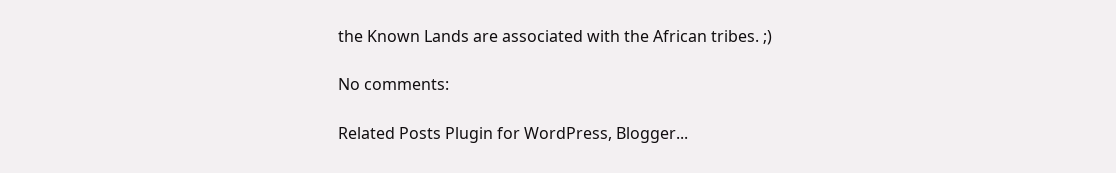the Known Lands are associated with the African tribes. ;)

No comments:

Related Posts Plugin for WordPress, Blogger...